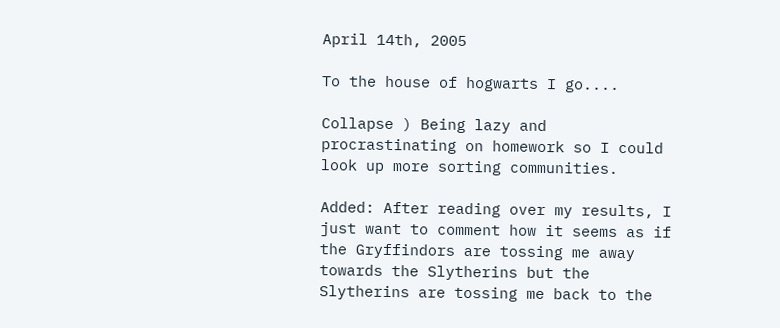April 14th, 2005

To the house of hogwarts I go....

Collapse ) Being lazy and procrastinating on homework so I could look up more sorting communities.

Added: After reading over my results, I just want to comment how it seems as if the Gryffindors are tossing me away towards the Slytherins but the Slytherins are tossing me back to the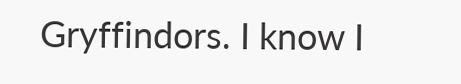Gryffindors. I know I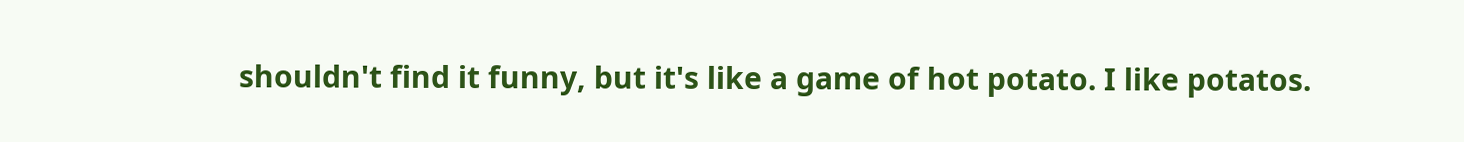shouldn't find it funny, but it's like a game of hot potato. I like potatos.